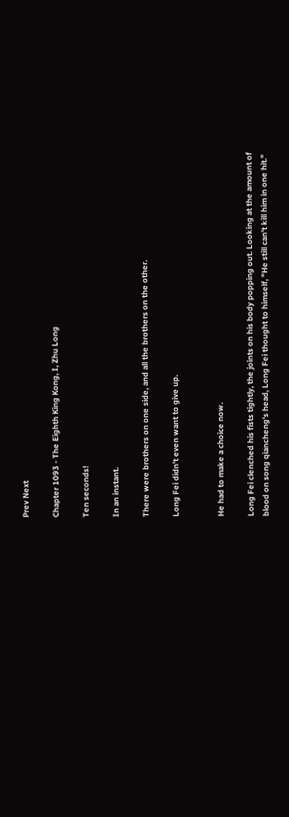Prev Next

Chapter 1093 - The Eighth King Kong, I, Zhu Long

Ten seconds!

In an instant.

There were brothers on one side, and all the brothers on the other.

Long Fei didn't even want to give up.


He had to make a choice now.

Long Fei clenched his fists tightly, the joints on his body popping out. Looking at the amount of blood on song qiancheng's head, Long Fei thought to himself, "He still can't kill him in one hit."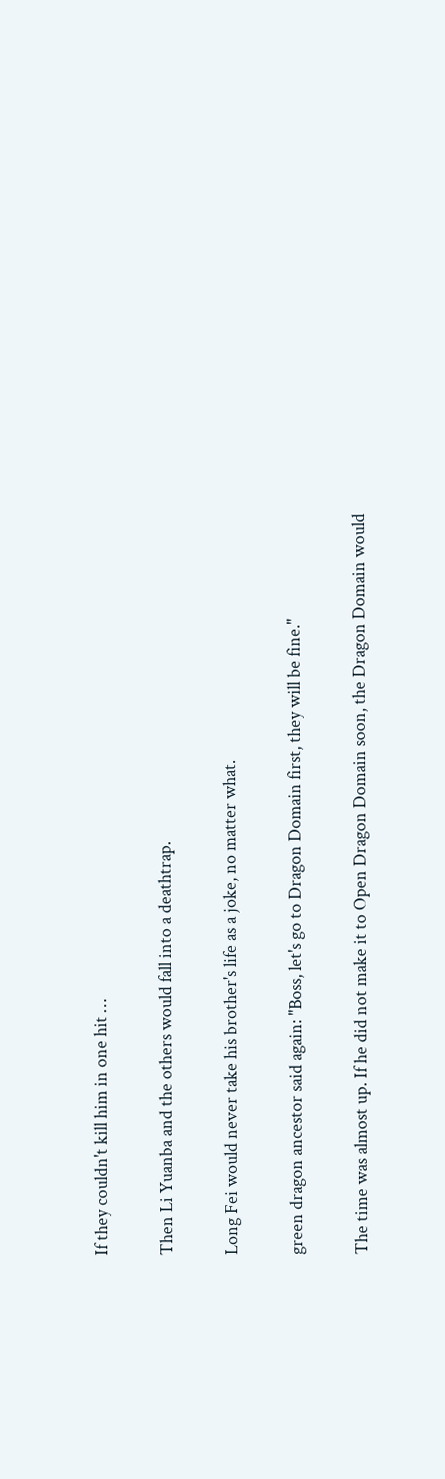If they couldn't kill him in one hit …

Then Li Yuanba and the others would fall into a deathtrap.

Long Fei would never take his brother's life as a joke, no matter what.

green dragon ancestor said again: "Boss, let's go to Dragon Domain first, they will be fine."

The time was almost up. If he did not make it to Open Dragon Domain soon, the Dragon Domain would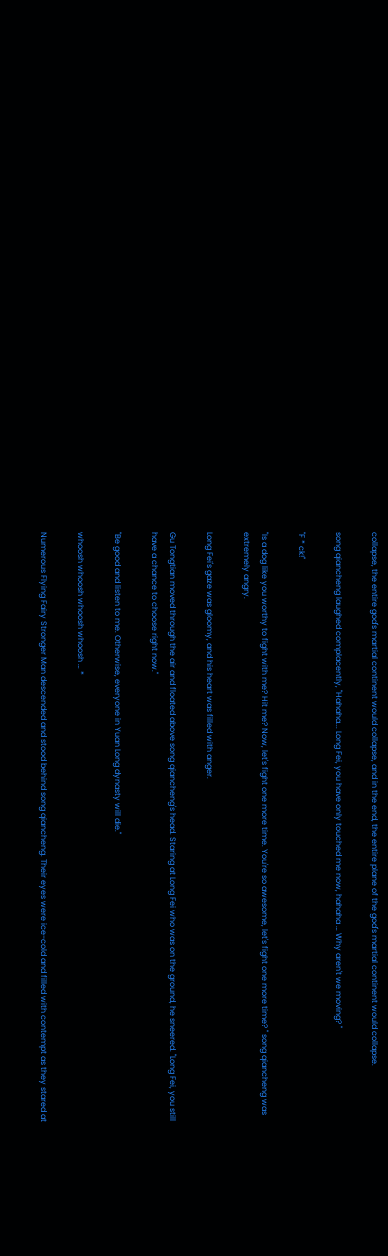collapse, the entire god's martial continent would collapse, and in the end, the entire plane of the god's martial continent would collapse.

song qiancheng laughed complacently, "Hahaha... Long Fei, you have only touched me now, hahaha … Why aren't we moving? "

"F * ck!"

"Is a dog like you worthy to fight with me? Hit me? Now, let's fight one more time. You're so awesome, let's fight one more time? " song qiancheng was extremely angry.

Long Fei's gaze was gloomy, and his heart was filled with anger.

Gu Tongtian moved through the air and floated above song qiancheng's head. Staring at Long Fei who was on the ground, he sneered. "Long Fei, you still have a chance to choose right now."

"Be good and listen to me. Otherwise, everyone in Yuan Long dynasty will die."

whoosh whoosh whoosh whoosh … *

Numerous Flying Fairy Stronger Man descended and stood behind song qiancheng. Their eyes were ice-cold and filled with contempt as they stared at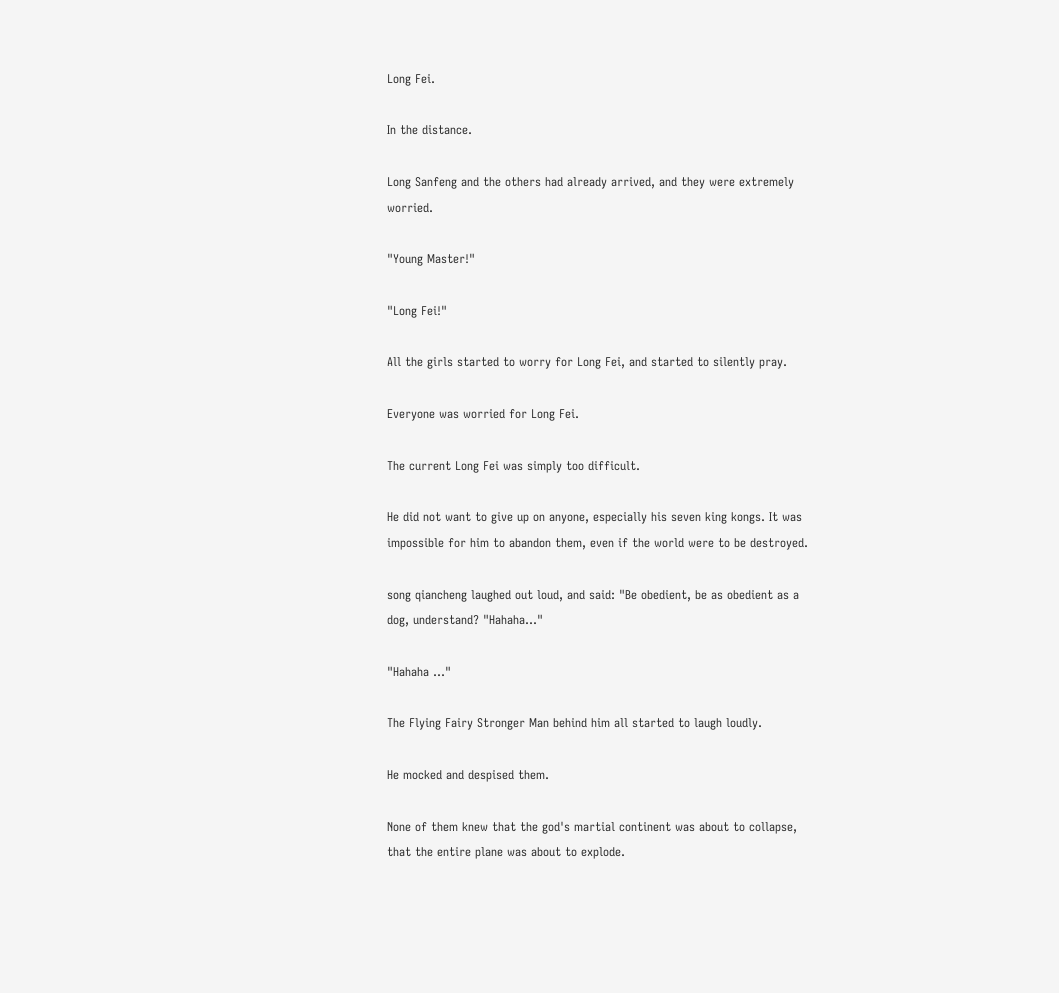Long Fei.

In the distance.

Long Sanfeng and the others had already arrived, and they were extremely worried.

"Young Master!"

"Long Fei!"

All the girls started to worry for Long Fei, and started to silently pray.

Everyone was worried for Long Fei.

The current Long Fei was simply too difficult.

He did not want to give up on anyone, especially his seven king kongs. It was impossible for him to abandon them, even if the world were to be destroyed.

song qiancheng laughed out loud, and said: "Be obedient, be as obedient as a dog, understand? "Hahaha..."

"Hahaha …"

The Flying Fairy Stronger Man behind him all started to laugh loudly.

He mocked and despised them.

None of them knew that the god's martial continent was about to collapse, that the entire plane was about to explode.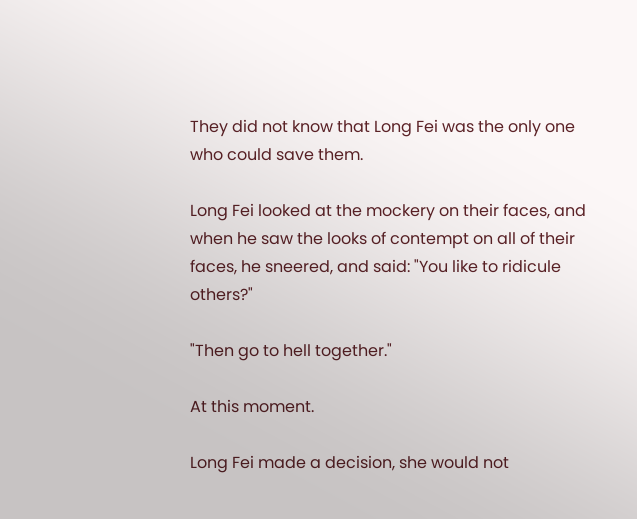They did not know that Long Fei was the only one who could save them.

Long Fei looked at the mockery on their faces, and when he saw the looks of contempt on all of their faces, he sneered, and said: "You like to ridicule others?"

"Then go to hell together."

At this moment.

Long Fei made a decision, she would not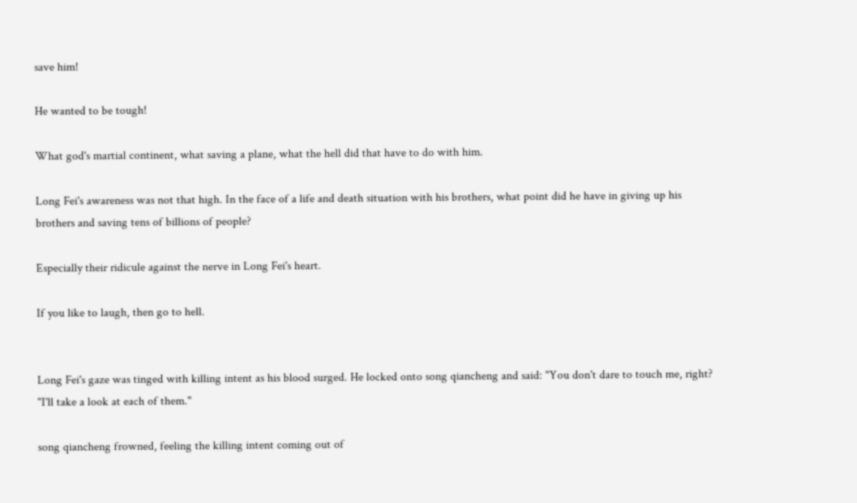save him!

He wanted to be tough!

What god's martial continent, what saving a plane, what the hell did that have to do with him.

Long Fei's awareness was not that high. In the face of a life and death situation with his brothers, what point did he have in giving up his brothers and saving tens of billions of people?

Especially their ridicule against the nerve in Long Fei's heart.

If you like to laugh, then go to hell.


Long Fei's gaze was tinged with killing intent as his blood surged. He locked onto song qiancheng and said: "You don't dare to touch me, right? "I'll take a look at each of them."

song qiancheng frowned, feeling the killing intent coming out of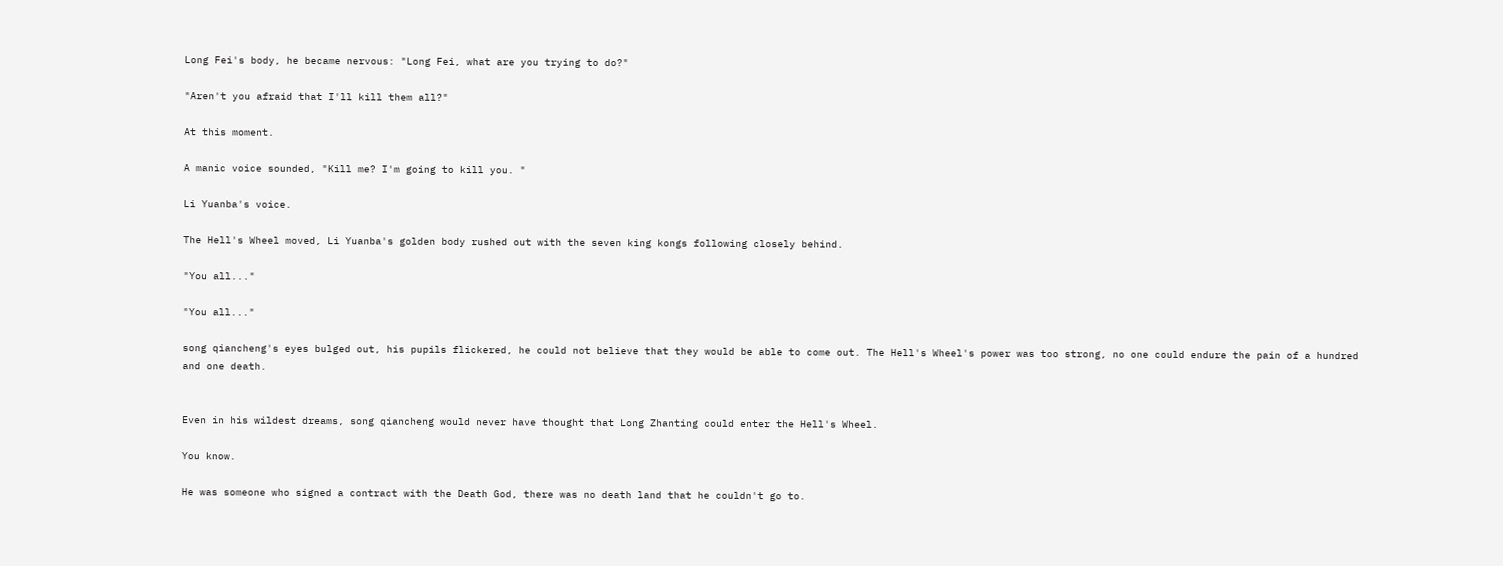Long Fei's body, he became nervous: "Long Fei, what are you trying to do?"

"Aren't you afraid that I'll kill them all?"

At this moment.

A manic voice sounded, "Kill me? I'm going to kill you. "

Li Yuanba's voice.

The Hell's Wheel moved, Li Yuanba's golden body rushed out with the seven king kongs following closely behind.

"You all..."

"You all..."

song qiancheng's eyes bulged out, his pupils flickered, he could not believe that they would be able to come out. The Hell's Wheel's power was too strong, no one could endure the pain of a hundred and one death.


Even in his wildest dreams, song qiancheng would never have thought that Long Zhanting could enter the Hell's Wheel.

You know.

He was someone who signed a contract with the Death God, there was no death land that he couldn't go to.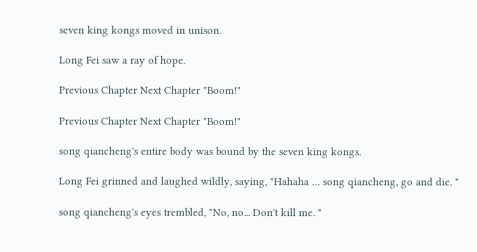seven king kongs moved in unison.

Long Fei saw a ray of hope.

Previous Chapter Next Chapter "Boom!"

Previous Chapter Next Chapter "Boom!"

song qiancheng's entire body was bound by the seven king kongs.

Long Fei grinned and laughed wildly, saying, "Hahaha … song qiancheng, go and die. "

song qiancheng's eyes trembled, "No, no... Don't kill me. "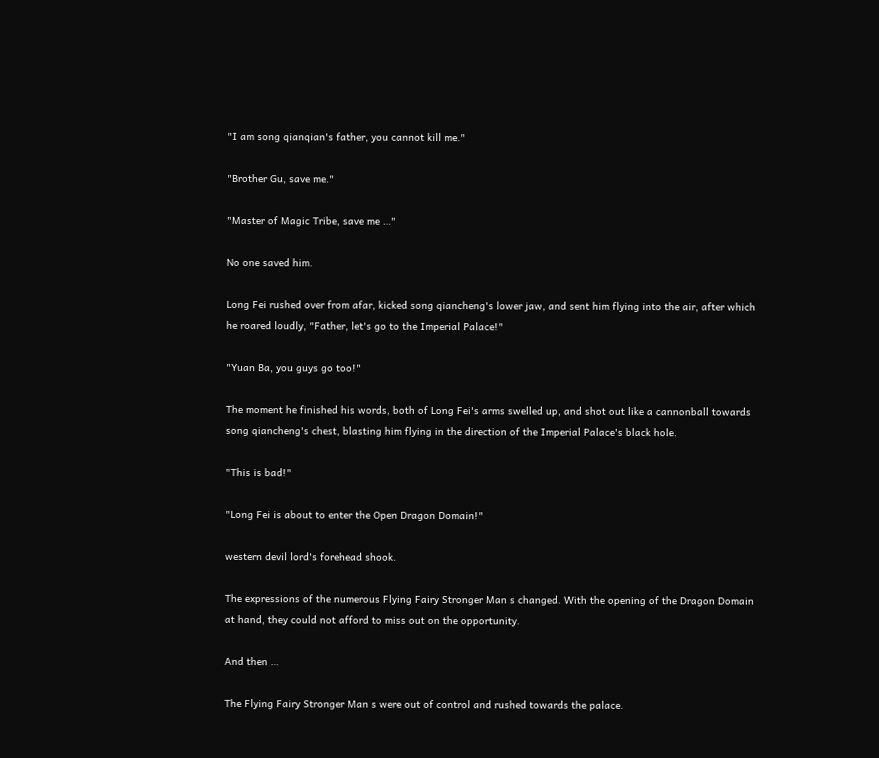"I am song qianqian's father, you cannot kill me."

"Brother Gu, save me."

"Master of Magic Tribe, save me …"

No one saved him.

Long Fei rushed over from afar, kicked song qiancheng's lower jaw, and sent him flying into the air, after which he roared loudly, "Father, let's go to the Imperial Palace!"

"Yuan Ba, you guys go too!"

The moment he finished his words, both of Long Fei's arms swelled up, and shot out like a cannonball towards song qiancheng's chest, blasting him flying in the direction of the Imperial Palace's black hole.

"This is bad!"

"Long Fei is about to enter the Open Dragon Domain!"

western devil lord's forehead shook.

The expressions of the numerous Flying Fairy Stronger Man s changed. With the opening of the Dragon Domain at hand, they could not afford to miss out on the opportunity.

And then …

The Flying Fairy Stronger Man s were out of control and rushed towards the palace.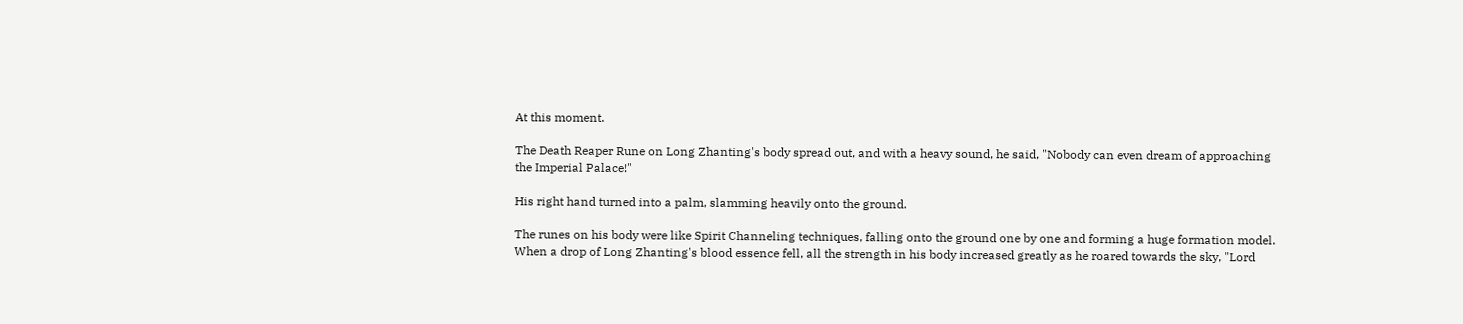At this moment.

The Death Reaper Rune on Long Zhanting's body spread out, and with a heavy sound, he said, "Nobody can even dream of approaching the Imperial Palace!"

His right hand turned into a palm, slamming heavily onto the ground.

The runes on his body were like Spirit Channeling techniques, falling onto the ground one by one and forming a huge formation model. When a drop of Long Zhanting's blood essence fell, all the strength in his body increased greatly as he roared towards the sky, "Lord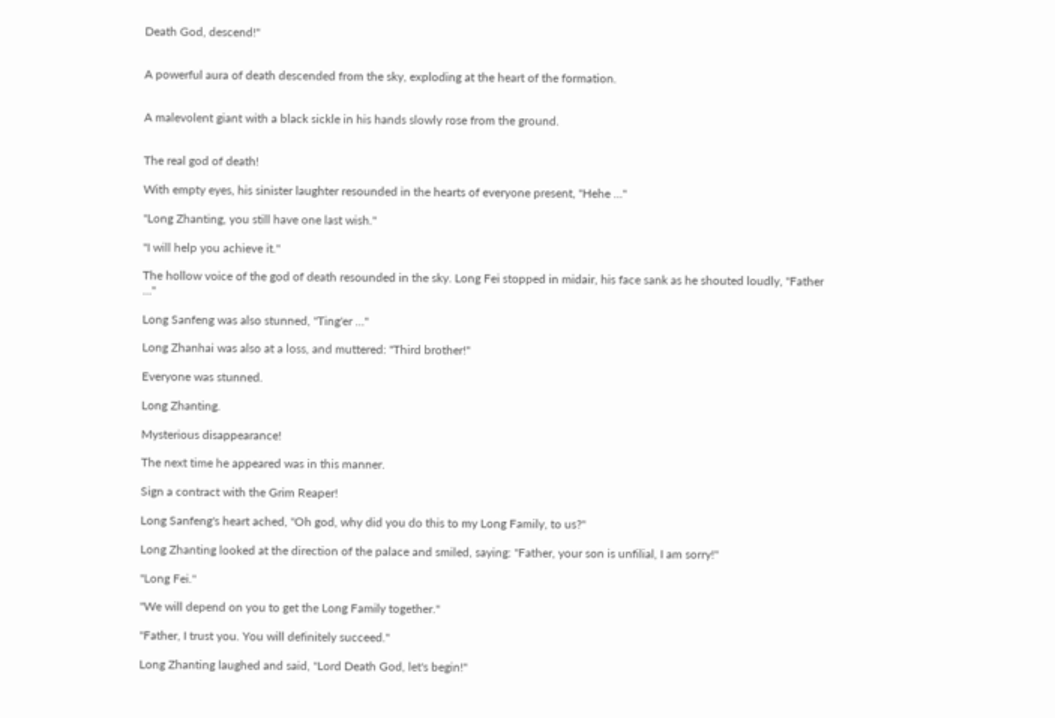Death God, descend!"


A powerful aura of death descended from the sky, exploding at the heart of the formation.


A malevolent giant with a black sickle in his hands slowly rose from the ground.


The real god of death!

With empty eyes, his sinister laughter resounded in the hearts of everyone present, "Hehe …"

"Long Zhanting, you still have one last wish."

"I will help you achieve it."

The hollow voice of the god of death resounded in the sky. Long Fei stopped in midair, his face sank as he shouted loudly, "Father …"

Long Sanfeng was also stunned, "Ting'er …"

Long Zhanhai was also at a loss, and muttered: "Third brother!"

Everyone was stunned.

Long Zhanting.

Mysterious disappearance!

The next time he appeared was in this manner.

Sign a contract with the Grim Reaper!

Long Sanfeng's heart ached, "Oh god, why did you do this to my Long Family, to us?"

Long Zhanting looked at the direction of the palace and smiled, saying: "Father, your son is unfilial, I am sorry!"

"Long Fei."

"We will depend on you to get the Long Family together."

"Father, I trust you. You will definitely succeed."

Long Zhanting laughed and said, "Lord Death God, let's begin!"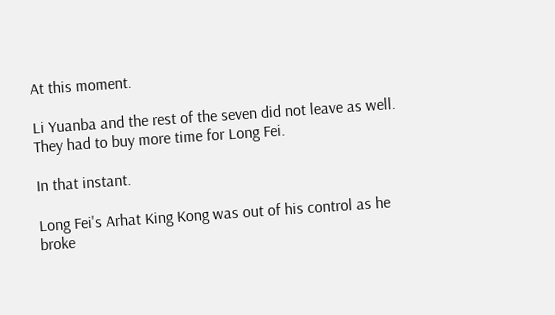At this moment.

Li Yuanba and the rest of the seven did not leave as well. They had to buy more time for Long Fei.

In that instant.

Long Fei's Arhat King Kong was out of his control as he broke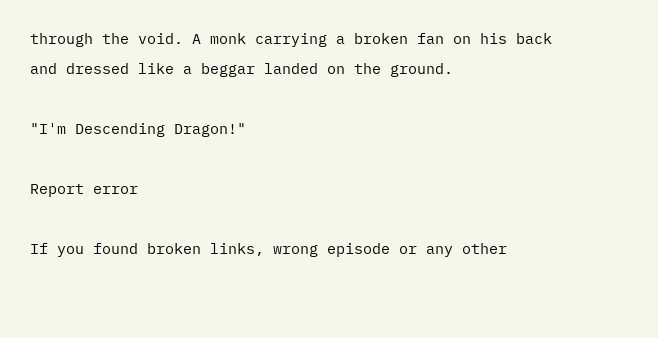through the void. A monk carrying a broken fan on his back and dressed like a beggar landed on the ground.

"I'm Descending Dragon!"

Report error

If you found broken links, wrong episode or any other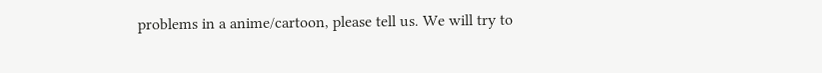problems in a anime/cartoon, please tell us. We will try to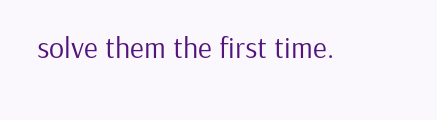solve them the first time.